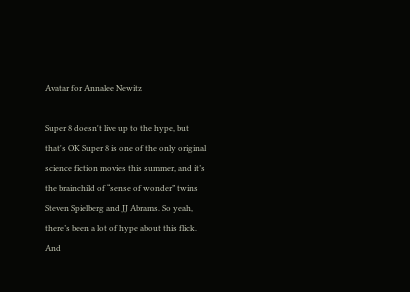Avatar for Annalee Newitz

Super 8 doesn't live up to the hype, but that's OK Super 8 is one of the only original science fiction movies this summer, and it’s the brainchild of “sense of wonder” twins Steven Spielberg and JJ Abrams. So yeah, there’s been a lot of hype about this flick. And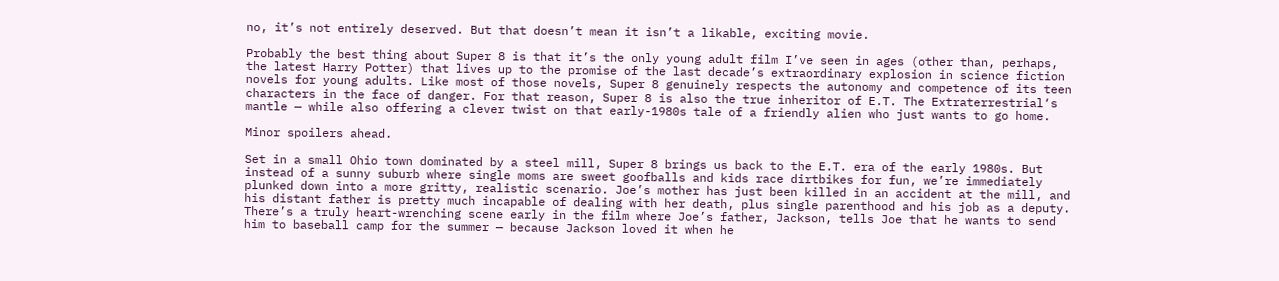no, it’s not entirely deserved. But that doesn’t mean it isn’t a likable, exciting movie.

Probably the best thing about Super 8 is that it’s the only young adult film I’ve seen in ages (other than, perhaps, the latest Harry Potter) that lives up to the promise of the last decade’s extraordinary explosion in science fiction novels for young adults. Like most of those novels, Super 8 genuinely respects the autonomy and competence of its teen characters in the face of danger. For that reason, Super 8 is also the true inheritor of E.T. The Extraterrestrial‘s mantle — while also offering a clever twist on that early-1980s tale of a friendly alien who just wants to go home.

Minor spoilers ahead.

Set in a small Ohio town dominated by a steel mill, Super 8 brings us back to the E.T. era of the early 1980s. But instead of a sunny suburb where single moms are sweet goofballs and kids race dirtbikes for fun, we’re immediately plunked down into a more gritty, realistic scenario. Joe’s mother has just been killed in an accident at the mill, and his distant father is pretty much incapable of dealing with her death, plus single parenthood and his job as a deputy. There’s a truly heart-wrenching scene early in the film where Joe’s father, Jackson, tells Joe that he wants to send him to baseball camp for the summer — because Jackson loved it when he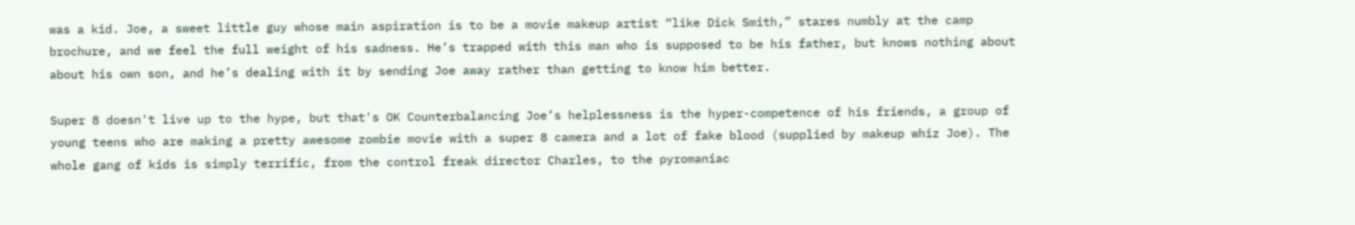was a kid. Joe, a sweet little guy whose main aspiration is to be a movie makeup artist “like Dick Smith,” stares numbly at the camp brochure, and we feel the full weight of his sadness. He’s trapped with this man who is supposed to be his father, but knows nothing about about his own son, and he’s dealing with it by sending Joe away rather than getting to know him better.

Super 8 doesn't live up to the hype, but that's OK Counterbalancing Joe’s helplessness is the hyper-competence of his friends, a group of young teens who are making a pretty awesome zombie movie with a super 8 camera and a lot of fake blood (supplied by makeup whiz Joe). The whole gang of kids is simply terrific, from the control freak director Charles, to the pyromaniac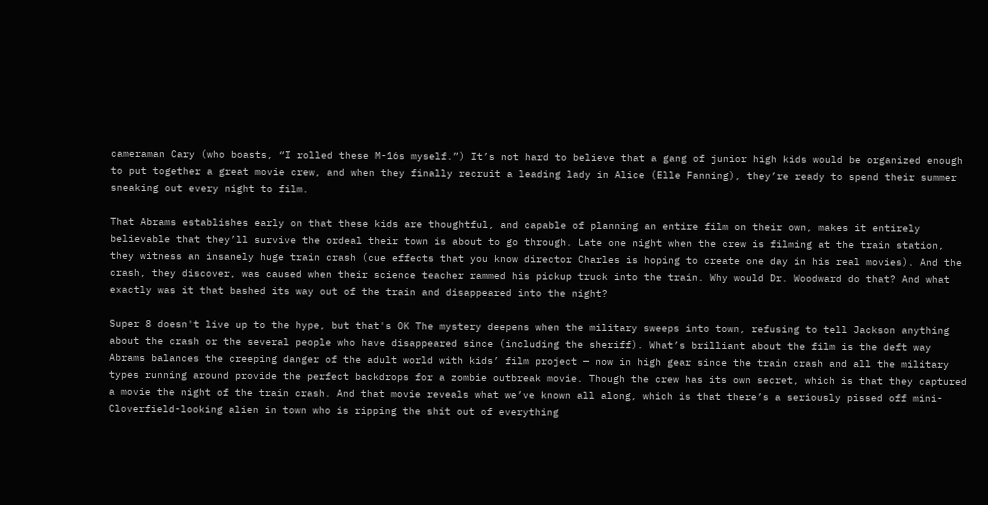cameraman Cary (who boasts, “I rolled these M-16s myself.”) It’s not hard to believe that a gang of junior high kids would be organized enough to put together a great movie crew, and when they finally recruit a leading lady in Alice (Elle Fanning), they’re ready to spend their summer sneaking out every night to film.

That Abrams establishes early on that these kids are thoughtful, and capable of planning an entire film on their own, makes it entirely believable that they’ll survive the ordeal their town is about to go through. Late one night when the crew is filming at the train station, they witness an insanely huge train crash (cue effects that you know director Charles is hoping to create one day in his real movies). And the crash, they discover, was caused when their science teacher rammed his pickup truck into the train. Why would Dr. Woodward do that? And what exactly was it that bashed its way out of the train and disappeared into the night?

Super 8 doesn't live up to the hype, but that's OK The mystery deepens when the military sweeps into town, refusing to tell Jackson anything about the crash or the several people who have disappeared since (including the sheriff). What’s brilliant about the film is the deft way Abrams balances the creeping danger of the adult world with kids’ film project — now in high gear since the train crash and all the military types running around provide the perfect backdrops for a zombie outbreak movie. Though the crew has its own secret, which is that they captured a movie the night of the train crash. And that movie reveals what we’ve known all along, which is that there’s a seriously pissed off mini-Cloverfield-looking alien in town who is ripping the shit out of everything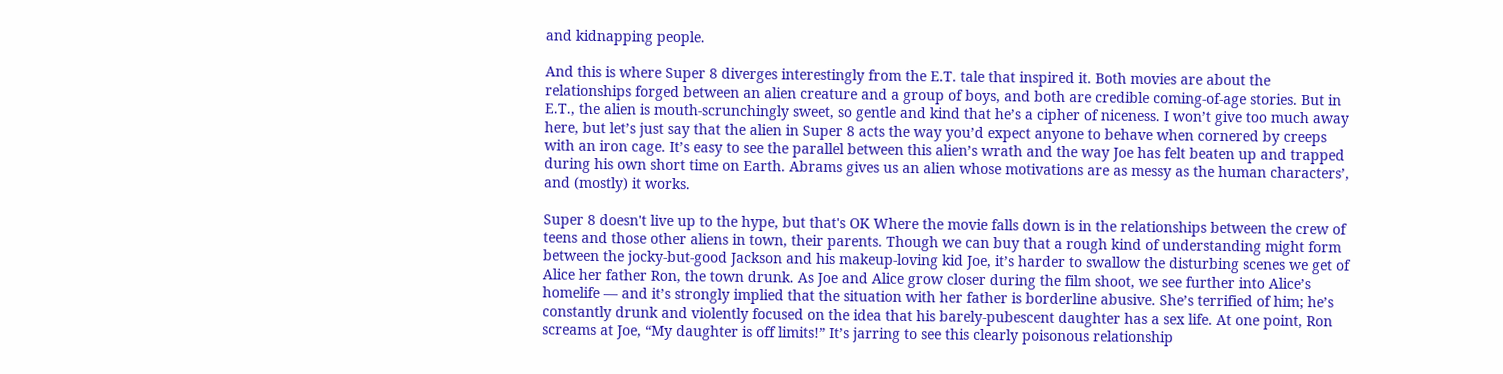and kidnapping people.

And this is where Super 8 diverges interestingly from the E.T. tale that inspired it. Both movies are about the relationships forged between an alien creature and a group of boys, and both are credible coming-of-age stories. But in E.T., the alien is mouth-scrunchingly sweet, so gentle and kind that he’s a cipher of niceness. I won’t give too much away here, but let’s just say that the alien in Super 8 acts the way you’d expect anyone to behave when cornered by creeps with an iron cage. It’s easy to see the parallel between this alien’s wrath and the way Joe has felt beaten up and trapped during his own short time on Earth. Abrams gives us an alien whose motivations are as messy as the human characters’, and (mostly) it works.

Super 8 doesn't live up to the hype, but that's OK Where the movie falls down is in the relationships between the crew of teens and those other aliens in town, their parents. Though we can buy that a rough kind of understanding might form between the jocky-but-good Jackson and his makeup-loving kid Joe, it’s harder to swallow the disturbing scenes we get of Alice her father Ron, the town drunk. As Joe and Alice grow closer during the film shoot, we see further into Alice’s homelife — and it’s strongly implied that the situation with her father is borderline abusive. She’s terrified of him; he’s constantly drunk and violently focused on the idea that his barely-pubescent daughter has a sex life. At one point, Ron screams at Joe, “My daughter is off limits!” It’s jarring to see this clearly poisonous relationship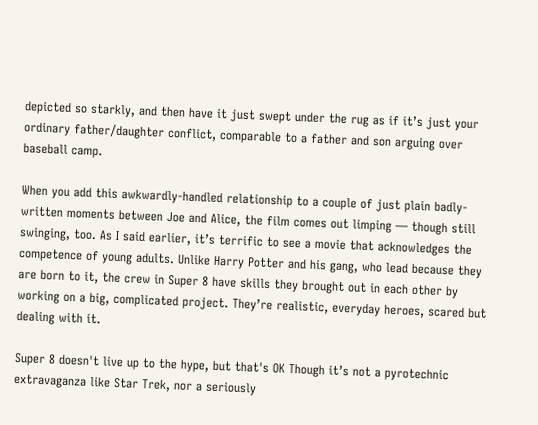depicted so starkly, and then have it just swept under the rug as if it’s just your ordinary father/daughter conflict, comparable to a father and son arguing over baseball camp.

When you add this awkwardly-handled relationship to a couple of just plain badly-written moments between Joe and Alice, the film comes out limping — though still swinging, too. As I said earlier, it’s terrific to see a movie that acknowledges the competence of young adults. Unlike Harry Potter and his gang, who lead because they are born to it, the crew in Super 8 have skills they brought out in each other by working on a big, complicated project. They’re realistic, everyday heroes, scared but dealing with it.

Super 8 doesn't live up to the hype, but that's OK Though it’s not a pyrotechnic extravaganza like Star Trek, nor a seriously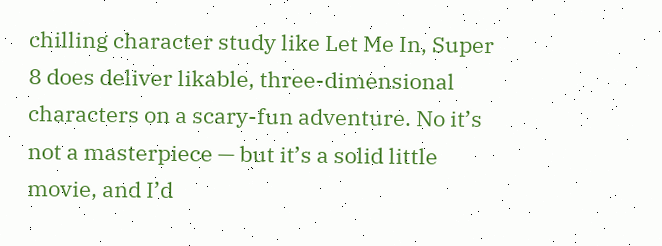chilling character study like Let Me In, Super 8 does deliver likable, three-dimensional characters on a scary-fun adventure. No it’s not a masterpiece — but it’s a solid little movie, and I’d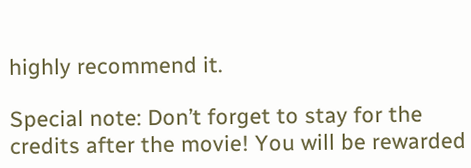highly recommend it.

Special note: Don’t forget to stay for the credits after the movie! You will be rewarded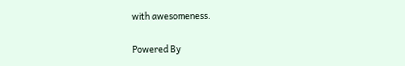with awesomeness.

Powered By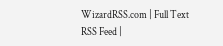WizardRSS.com | Full Text RSS Feed |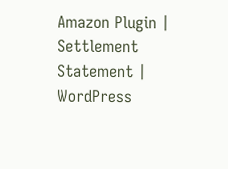Amazon Plugin | Settlement Statement | WordPress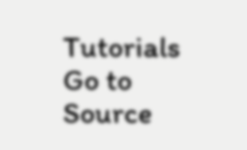Tutorials
Go to Source